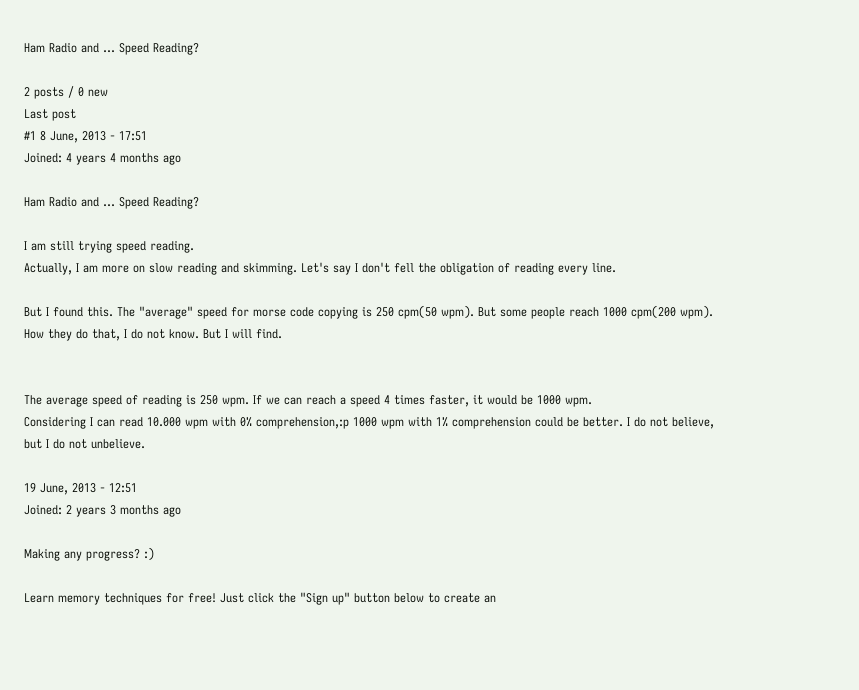Ham Radio and ... Speed Reading?

2 posts / 0 new
Last post
#1 8 June, 2013 - 17:51
Joined: 4 years 4 months ago

Ham Radio and ... Speed Reading?

I am still trying speed reading.
Actually, I am more on slow reading and skimming. Let's say I don't fell the obligation of reading every line.

But I found this. The "average" speed for morse code copying is 250 cpm(50 wpm). But some people reach 1000 cpm(200 wpm). How they do that, I do not know. But I will find.


The average speed of reading is 250 wpm. If we can reach a speed 4 times faster, it would be 1000 wpm.
Considering I can read 10.000 wpm with 0% comprehension,:p 1000 wpm with 1% comprehension could be better. I do not believe, but I do not unbelieve.

19 June, 2013 - 12:51
Joined: 2 years 3 months ago

Making any progress? :)

Learn memory techniques for free! Just click the "Sign up" button below to create an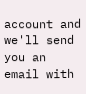account and we'll send you an email with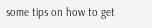some tips on how to get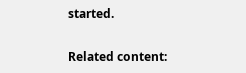started.

Related content: